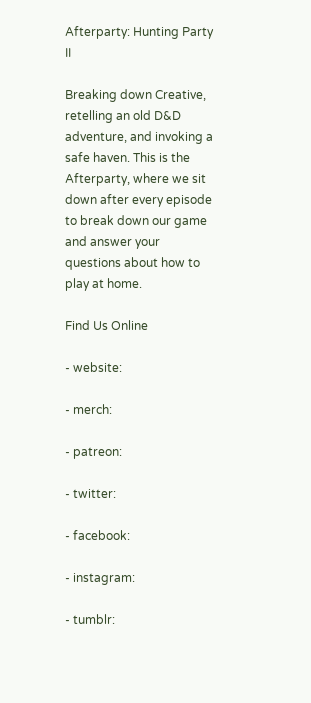Afterparty: Hunting Party II

Breaking down Creative, retelling an old D&D adventure, and invoking a safe haven. This is the Afterparty, where we sit down after every episode to break down our game and answer your questions about how to play at home.

Find Us Online

- website:

- merch:

- patreon:

- twitter:

- facebook:

- instagram:

- tumblr: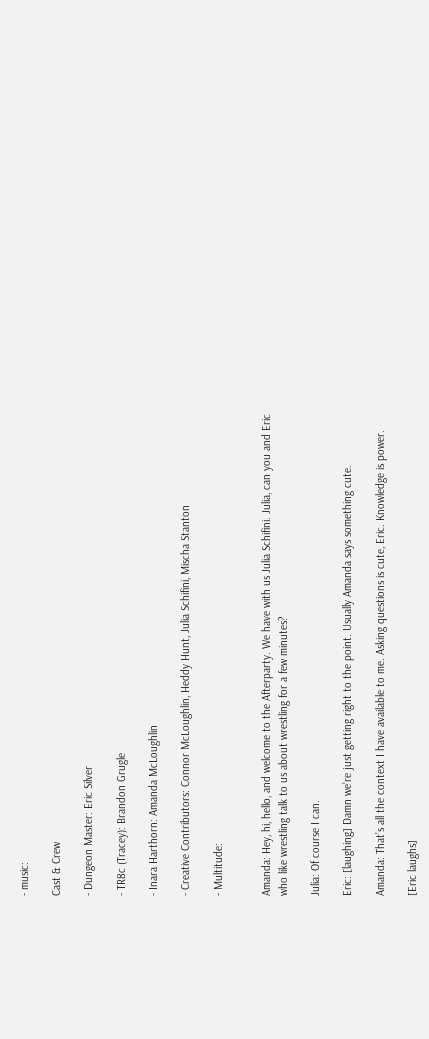- music:

Cast & Crew

- Dungeon Master: Eric Silver

- TR8c (Tracey): Brandon Grugle

- Inara Harthorn: Amanda McLoughlin

- Creative Contributors: Connor McLoughlin, Heddy Hunt, Julia Schifini, Mischa Stanton

- Multitude:


Amanda: Hey, hi, hello, and welcome to the Afterparty. We have with us Julia Schifini. Julia, can you and Eric who like wrestling talk to us about wrestling for a few minutes?

Julia: Of course I can.

Eric: [laughing] Damn we’re just getting right to the point. Usually Amanda says something cute.

Amanda: That’s all the context I have available to me. Asking questions is cute, Eric. Knowledge is power.

[Eric laughs]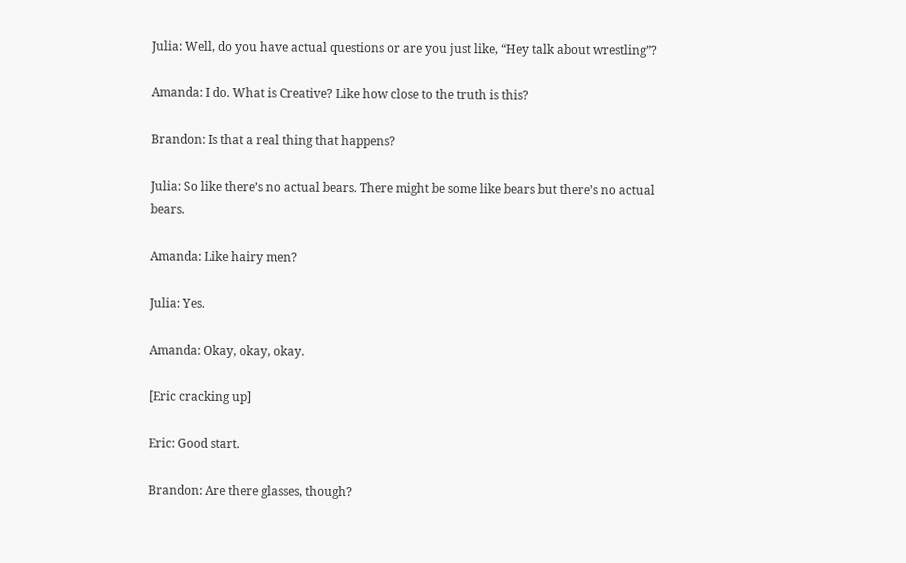Julia: Well, do you have actual questions or are you just like, “Hey talk about wrestling”?

Amanda: I do. What is Creative? Like how close to the truth is this?

Brandon: Is that a real thing that happens?

Julia: So like there’s no actual bears. There might be some like bears but there’s no actual bears.

Amanda: Like hairy men?

Julia: Yes.

Amanda: Okay, okay, okay.

[Eric cracking up]

Eric: Good start.

Brandon: Are there glasses, though?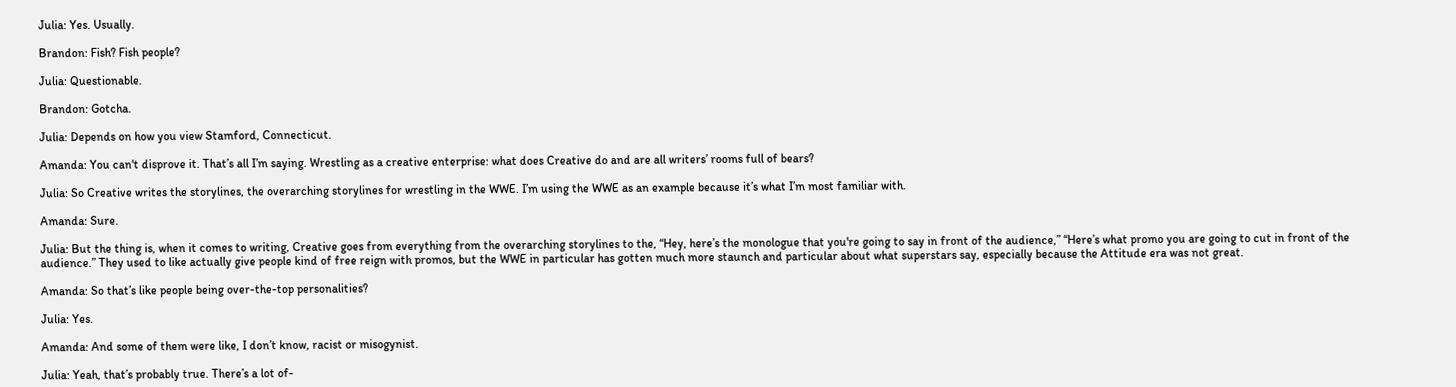Julia: Yes. Usually.

Brandon: Fish? Fish people?

Julia: Questionable.

Brandon: Gotcha.

Julia: Depends on how you view Stamford, Connecticut.

Amanda: You can't disprove it. That’s all I’m saying. Wrestling as a creative enterprise: what does Creative do and are all writers’ rooms full of bears?

Julia: So Creative writes the storylines, the overarching storylines for wrestling in the WWE. I’m using the WWE as an example because it’s what I’m most familiar with.

Amanda: Sure.

Julia: But the thing is, when it comes to writing, Creative goes from everything from the overarching storylines to the, “Hey, here’s the monologue that you're going to say in front of the audience,” “Here’s what promo you are going to cut in front of the audience.” They used to like actually give people kind of free reign with promos, but the WWE in particular has gotten much more staunch and particular about what superstars say, especially because the Attitude era was not great.

Amanda: So that’s like people being over-the-top personalities?

Julia: Yes.

Amanda: And some of them were like, I don’t know, racist or misogynist.

Julia: Yeah, that’s probably true. There’s a lot of-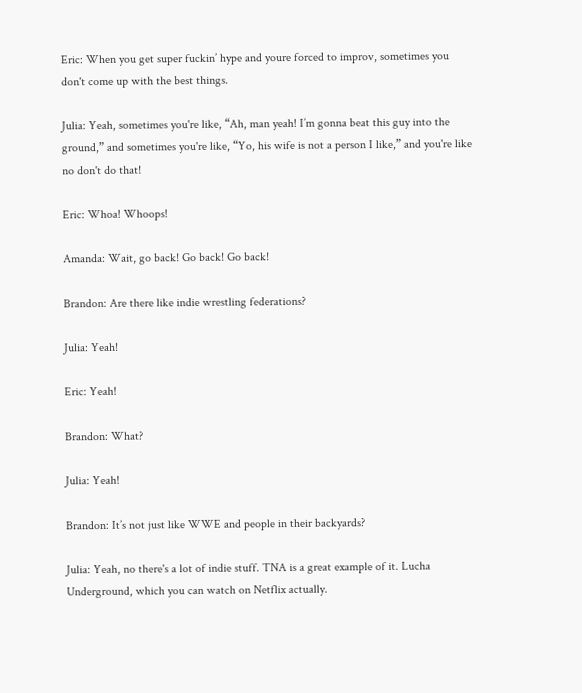Eric: When you get super fuckin’ hype and youre forced to improv, sometimes you don't come up with the best things.

Julia: Yeah, sometimes you're like, “Ah, man yeah! I’m gonna beat this guy into the ground,” and sometimes you're like, “Yo, his wife is not a person I like,” and you're like no don't do that!

Eric: Whoa! Whoops!

Amanda: Wait, go back! Go back! Go back!

Brandon: Are there like indie wrestling federations?

Julia: Yeah!

Eric: Yeah!

Brandon: What?

Julia: Yeah!

Brandon: It’s not just like WWE and people in their backyards?

Julia: Yeah, no there's a lot of indie stuff. TNA is a great example of it. Lucha Underground, which you can watch on Netflix actually.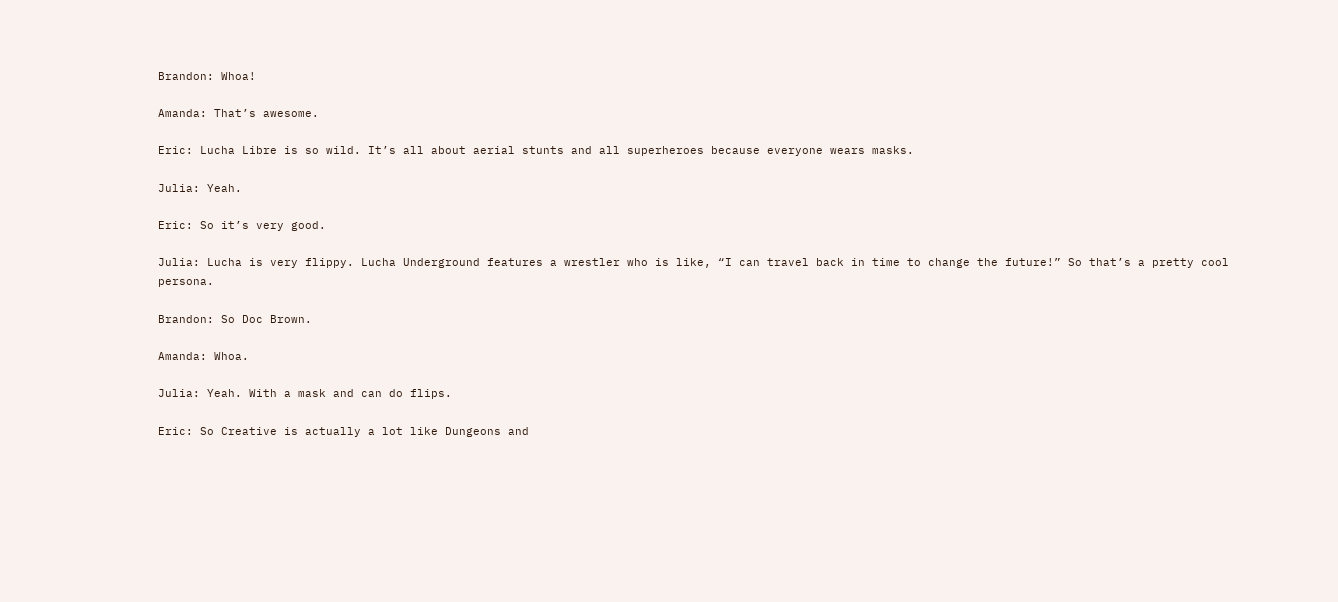Brandon: Whoa!

Amanda: That’s awesome.

Eric: Lucha Libre is so wild. It’s all about aerial stunts and all superheroes because everyone wears masks.

Julia: Yeah.

Eric: So it’s very good.

Julia: Lucha is very flippy. Lucha Underground features a wrestler who is like, “I can travel back in time to change the future!” So that’s a pretty cool persona.

Brandon: So Doc Brown.

Amanda: Whoa.

Julia: Yeah. With a mask and can do flips.

Eric: So Creative is actually a lot like Dungeons and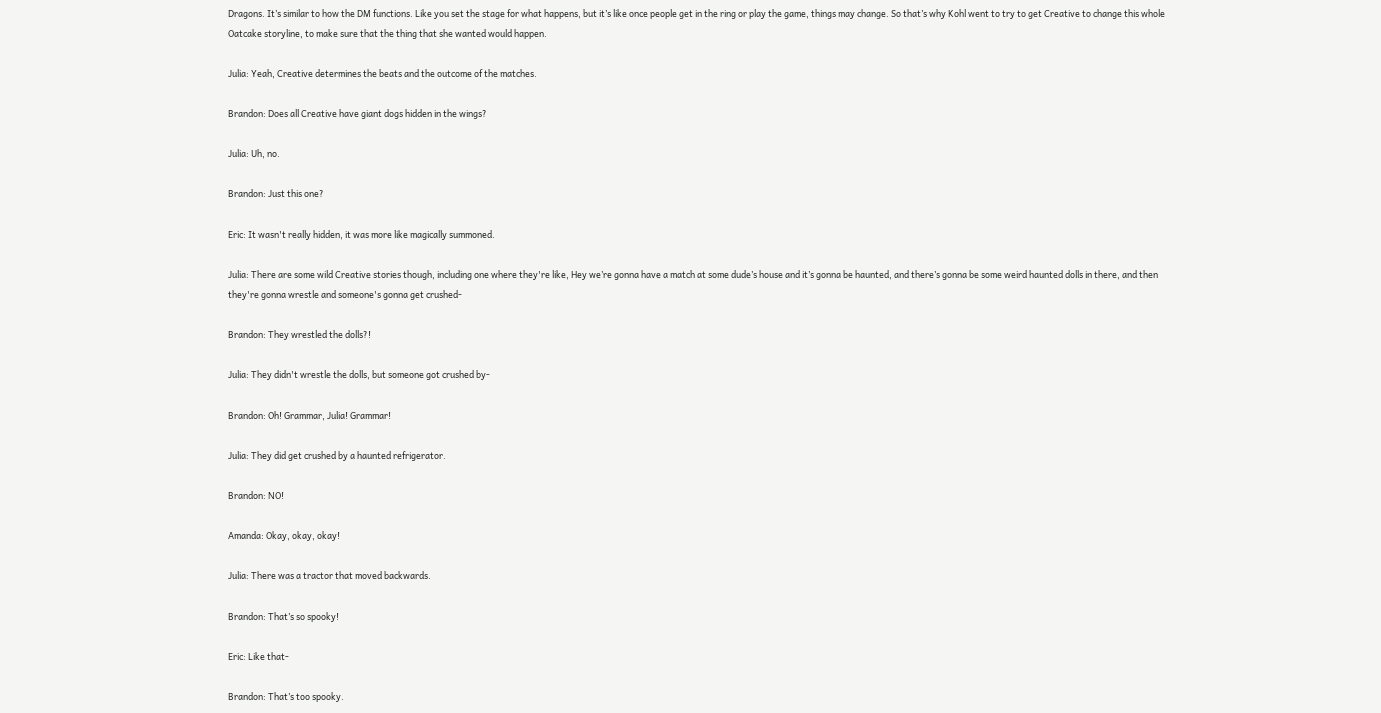Dragons. It’s similar to how the DM functions. Like you set the stage for what happens, but it’s like once people get in the ring or play the game, things may change. So that’s why Kohl went to try to get Creative to change this whole Oatcake storyline, to make sure that the thing that she wanted would happen.

Julia: Yeah, Creative determines the beats and the outcome of the matches.

Brandon: Does all Creative have giant dogs hidden in the wings?

Julia: Uh, no.

Brandon: Just this one?

Eric: It wasn't really hidden, it was more like magically summoned.

Julia: There are some wild Creative stories though, including one where they're like, Hey we’re gonna have a match at some dude’s house and it’s gonna be haunted, and there’s gonna be some weird haunted dolls in there, and then they're gonna wrestle and someone's gonna get crushed-

Brandon: They wrestled the dolls?!

Julia: They didn't wrestle the dolls, but someone got crushed by-

Brandon: Oh! Grammar, Julia! Grammar!

Julia: They did get crushed by a haunted refrigerator.

Brandon: NO!

Amanda: Okay, okay, okay!

Julia: There was a tractor that moved backwards.

Brandon: That’s so spooky!

Eric: Like that-

Brandon: That’s too spooky.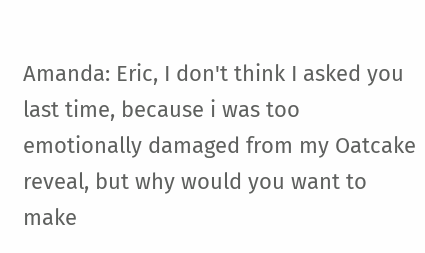Amanda: Eric, I don't think I asked you last time, because i was too emotionally damaged from my Oatcake reveal, but why would you want to make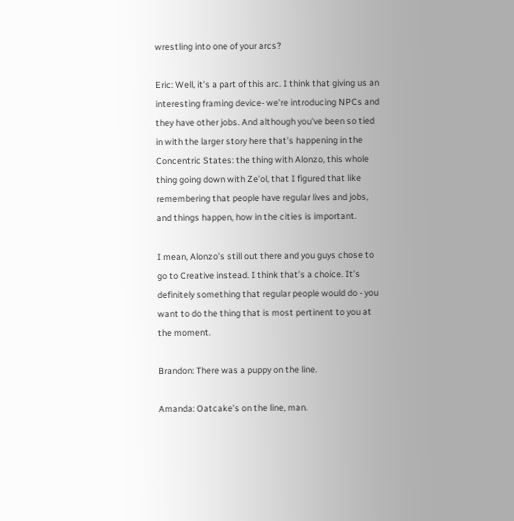wrestling into one of your arcs?

Eric: Well, it’s a part of this arc. I think that giving us an interesting framing device- we’re introducing NPCs and they have other jobs. And although you've been so tied in with the larger story here that’s happening in the Concentric States: the thing with Alonzo, this whole thing going down with Ze’ol, that I figured that like remembering that people have regular lives and jobs, and things happen, how in the cities is important.

I mean, Alonzo’s still out there and you guys chose to go to Creative instead. I think that’s a choice. It’s definitely something that regular people would do - you want to do the thing that is most pertinent to you at the moment.

Brandon: There was a puppy on the line.

Amanda: Oatcake’s on the line, man.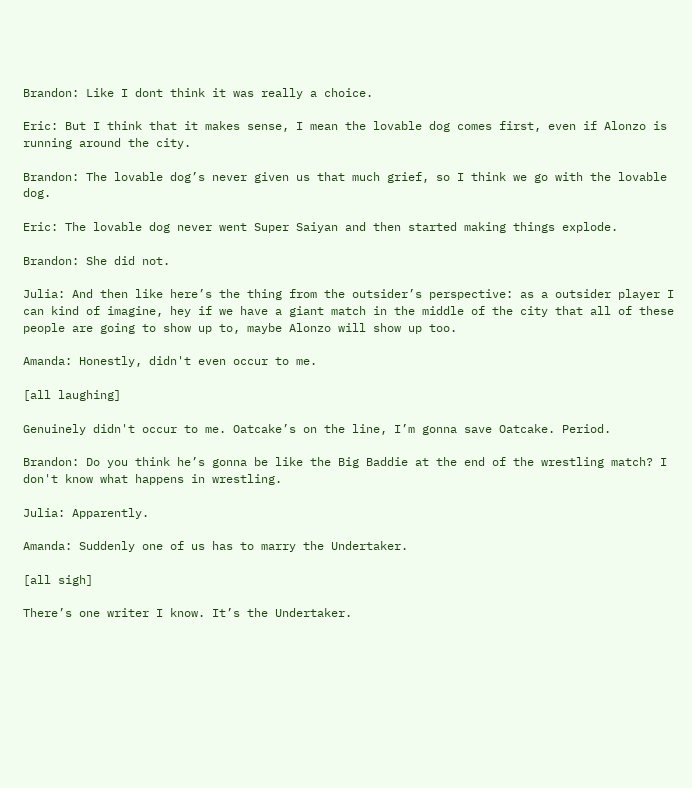Brandon: Like I dont think it was really a choice.

Eric: But I think that it makes sense, I mean the lovable dog comes first, even if Alonzo is running around the city.

Brandon: The lovable dog’s never given us that much grief, so I think we go with the lovable dog.

Eric: The lovable dog never went Super Saiyan and then started making things explode.

Brandon: She did not.

Julia: And then like here’s the thing from the outsider’s perspective: as a outsider player I can kind of imagine, hey if we have a giant match in the middle of the city that all of these people are going to show up to, maybe Alonzo will show up too.

Amanda: Honestly, didn't even occur to me.

[all laughing]

Genuinely didn't occur to me. Oatcake’s on the line, I’m gonna save Oatcake. Period.

Brandon: Do you think he’s gonna be like the Big Baddie at the end of the wrestling match? I don't know what happens in wrestling.

Julia: Apparently.

Amanda: Suddenly one of us has to marry the Undertaker.

[all sigh]

There’s one writer I know. It’s the Undertaker.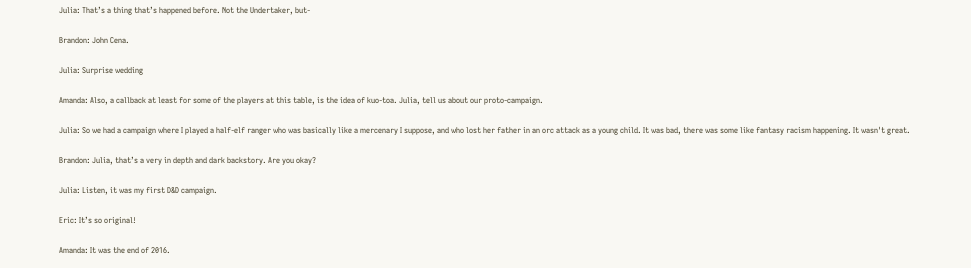Julia: That’s a thing that’s happened before. Not the Undertaker, but-

Brandon: John Cena.

Julia: Surprise wedding

Amanda: Also, a callback at least for some of the players at this table, is the idea of kuo-toa. Julia, tell us about our proto-campaign.

Julia: So we had a campaign where I played a half-elf ranger who was basically like a mercenary I suppose, and who lost her father in an orc attack as a young child. It was bad, there was some like fantasy racism happening. It wasn't great.

Brandon: Julia, that’s a very in depth and dark backstory. Are you okay?

Julia: Listen, it was my first D&D campaign.

Eric: It’s so original!

Amanda: It was the end of 2016.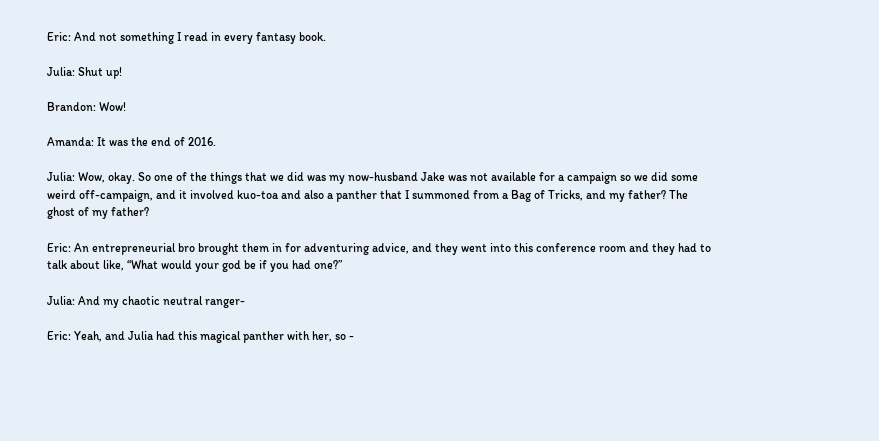Eric: And not something I read in every fantasy book.

Julia: Shut up!

Brandon: Wow!

Amanda: It was the end of 2016.

Julia: Wow, okay. So one of the things that we did was my now-husband Jake was not available for a campaign so we did some weird off-campaign, and it involved kuo-toa and also a panther that I summoned from a Bag of Tricks, and my father? The ghost of my father?

Eric: An entrepreneurial bro brought them in for adventuring advice, and they went into this conference room and they had to talk about like, “What would your god be if you had one?”

Julia: And my chaotic neutral ranger-

Eric: Yeah, and Julia had this magical panther with her, so -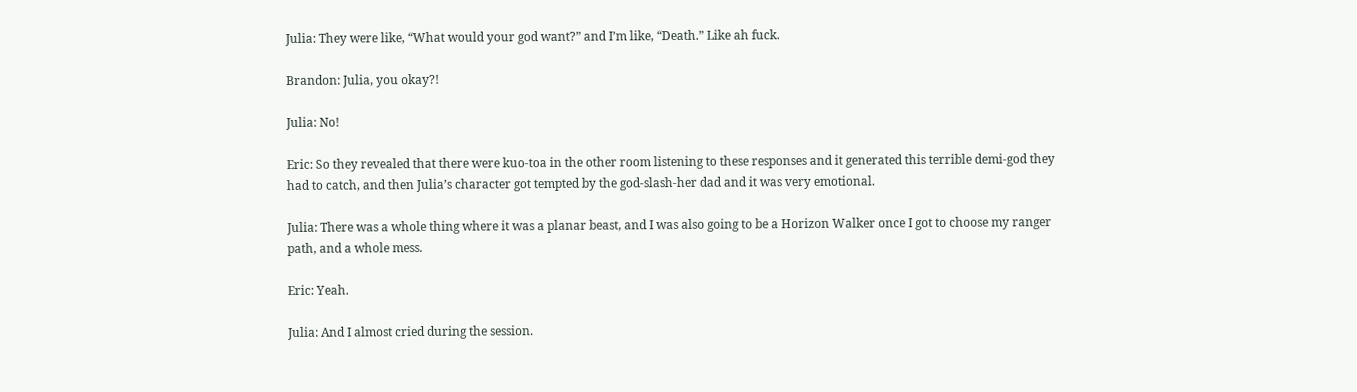Julia: They were like, “What would your god want?” and I’m like, “Death.” Like ah fuck.

Brandon: Julia, you okay?!

Julia: No!

Eric: So they revealed that there were kuo-toa in the other room listening to these responses and it generated this terrible demi-god they had to catch, and then Julia’s character got tempted by the god-slash-her dad and it was very emotional.

Julia: There was a whole thing where it was a planar beast, and I was also going to be a Horizon Walker once I got to choose my ranger path, and a whole mess.

Eric: Yeah.

Julia: And I almost cried during the session.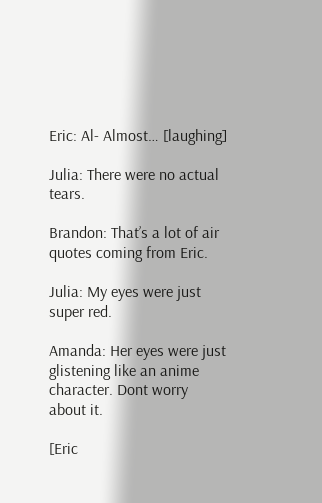Eric: Al- Almost… [laughing]

Julia: There were no actual tears.

Brandon: That’s a lot of air quotes coming from Eric.

Julia: My eyes were just super red.

Amanda: Her eyes were just glistening like an anime character. Dont worry about it.

[Eric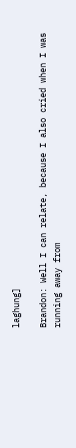laghung]

Brandon: Well I can relate, because I also cried when I was running away from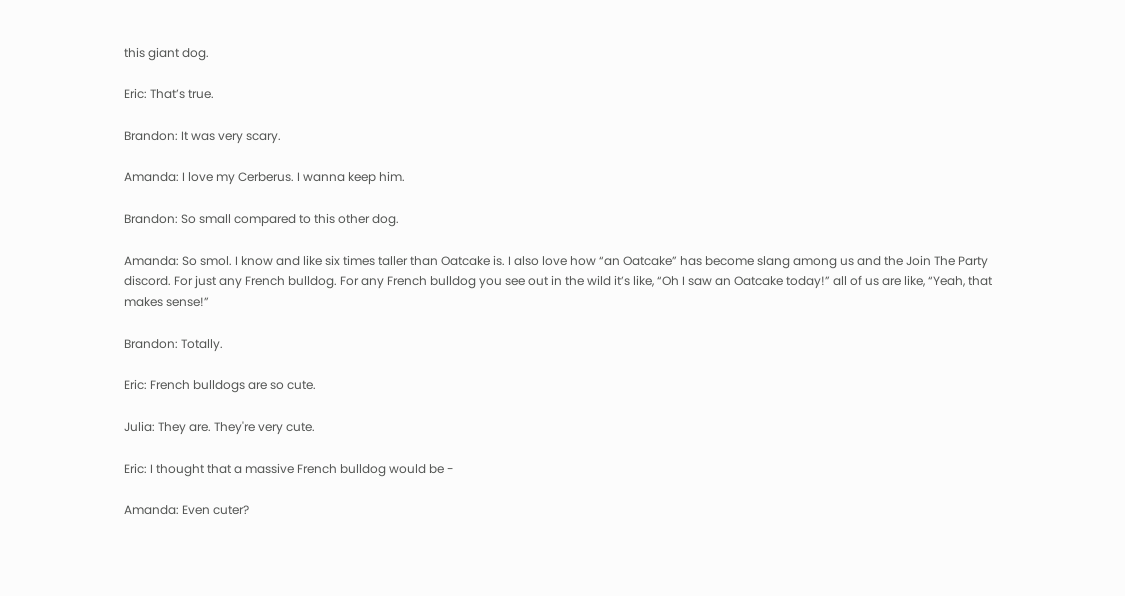this giant dog.

Eric: That’s true.

Brandon: It was very scary.

Amanda: I love my Cerberus. I wanna keep him.

Brandon: So small compared to this other dog.

Amanda: So smol. I know and like six times taller than Oatcake is. I also love how “an Oatcake” has become slang among us and the Join The Party discord. For just any French bulldog. For any French bulldog you see out in the wild it’s like, “Oh I saw an Oatcake today!” all of us are like, “Yeah, that makes sense!”

Brandon: Totally.

Eric: French bulldogs are so cute.

Julia: They are. They're very cute.

Eric: I thought that a massive French bulldog would be -

Amanda: Even cuter?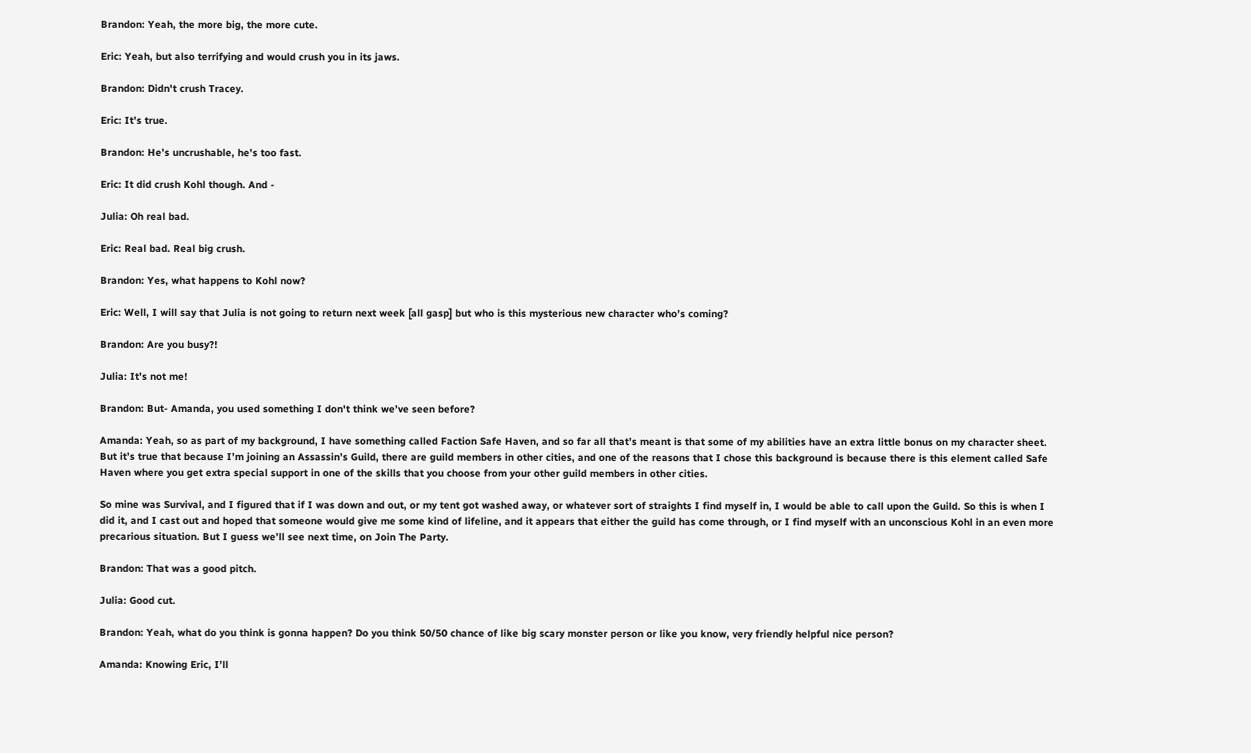Brandon: Yeah, the more big, the more cute.

Eric: Yeah, but also terrifying and would crush you in its jaws.

Brandon: Didn't crush Tracey.

Eric: It’s true.

Brandon: He’s uncrushable, he’s too fast.

Eric: It did crush Kohl though. And -

Julia: Oh real bad.

Eric: Real bad. Real big crush.

Brandon: Yes, what happens to Kohl now?

Eric: Well, I will say that Julia is not going to return next week [all gasp] but who is this mysterious new character who’s coming?

Brandon: Are you busy?!

Julia: It’s not me!

Brandon: But- Amanda, you used something I don't think we’ve seen before?

Amanda: Yeah, so as part of my background, I have something called Faction Safe Haven, and so far all that’s meant is that some of my abilities have an extra little bonus on my character sheet. But it’s true that because I’m joining an Assassin’s Guild, there are guild members in other cities, and one of the reasons that I chose this background is because there is this element called Safe Haven where you get extra special support in one of the skills that you choose from your other guild members in other cities.

So mine was Survival, and I figured that if I was down and out, or my tent got washed away, or whatever sort of straights I find myself in, I would be able to call upon the Guild. So this is when I did it, and I cast out and hoped that someone would give me some kind of lifeline, and it appears that either the guild has come through, or I find myself with an unconscious Kohl in an even more precarious situation. But I guess we’ll see next time, on Join The Party.

Brandon: That was a good pitch.

Julia: Good cut.

Brandon: Yeah, what do you think is gonna happen? Do you think 50/50 chance of like big scary monster person or like you know, very friendly helpful nice person?

Amanda: Knowing Eric, I’ll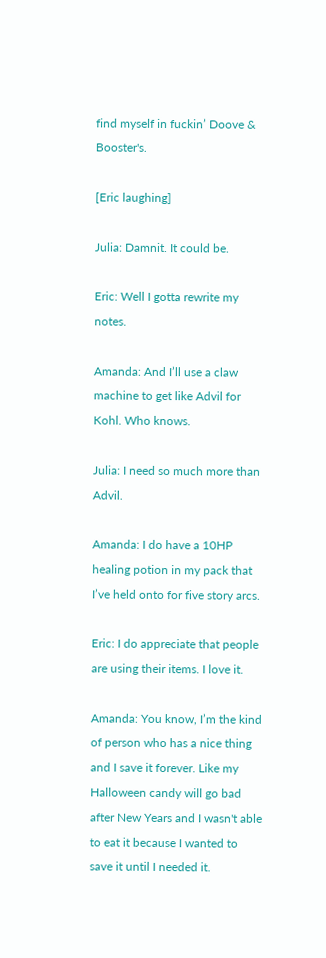find myself in fuckin’ Doove & Booster's.

[Eric laughing]

Julia: Damnit. It could be.

Eric: Well I gotta rewrite my notes.

Amanda: And I’ll use a claw machine to get like Advil for Kohl. Who knows.

Julia: I need so much more than Advil.

Amanda: I do have a 10HP healing potion in my pack that I’ve held onto for five story arcs.

Eric: I do appreciate that people are using their items. I love it.

Amanda: You know, I’m the kind of person who has a nice thing and I save it forever. Like my Halloween candy will go bad after New Years and I wasn't able to eat it because I wanted to save it until I needed it.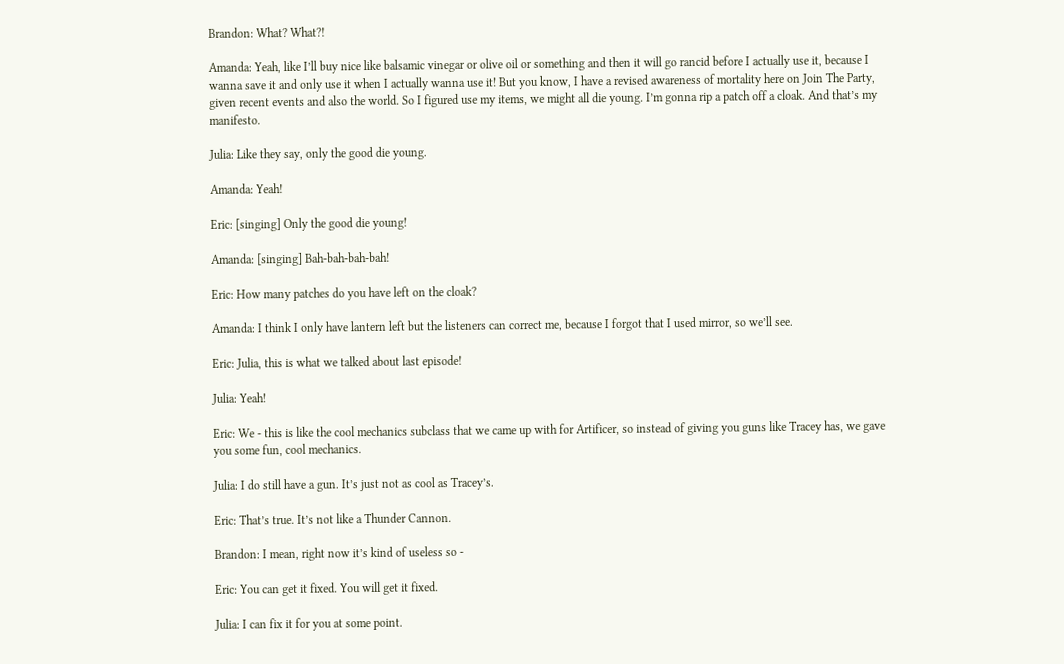Brandon: What? What?!

Amanda: Yeah, like I’ll buy nice like balsamic vinegar or olive oil or something and then it will go rancid before I actually use it, because I wanna save it and only use it when I actually wanna use it! But you know, I have a revised awareness of mortality here on Join The Party, given recent events and also the world. So I figured use my items, we might all die young. I’m gonna rip a patch off a cloak. And that’s my manifesto.

Julia: Like they say, only the good die young.

Amanda: Yeah!

Eric: [singing] Only the good die young!

Amanda: [singing] Bah-bah-bah-bah!

Eric: How many patches do you have left on the cloak?

Amanda: I think I only have lantern left but the listeners can correct me, because I forgot that I used mirror, so we’ll see.

Eric: Julia, this is what we talked about last episode!

Julia: Yeah!

Eric: We - this is like the cool mechanics subclass that we came up with for Artificer, so instead of giving you guns like Tracey has, we gave you some fun, cool mechanics.

Julia: I do still have a gun. It’s just not as cool as Tracey’s.

Eric: That’s true. It’s not like a Thunder Cannon.

Brandon: I mean, right now it’s kind of useless so -

Eric: You can get it fixed. You will get it fixed.

Julia: I can fix it for you at some point.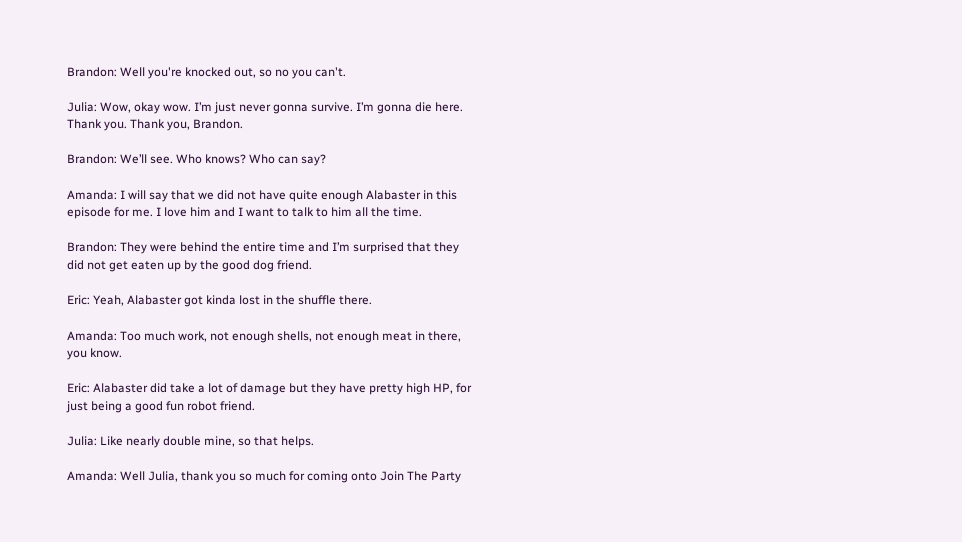Brandon: Well you're knocked out, so no you can't.

Julia: Wow, okay wow. I’m just never gonna survive. I’m gonna die here. Thank you. Thank you, Brandon.

Brandon: We’ll see. Who knows? Who can say?

Amanda: I will say that we did not have quite enough Alabaster in this episode for me. I love him and I want to talk to him all the time.

Brandon: They were behind the entire time and I’m surprised that they did not get eaten up by the good dog friend.

Eric: Yeah, Alabaster got kinda lost in the shuffle there.

Amanda: Too much work, not enough shells, not enough meat in there, you know.

Eric: Alabaster did take a lot of damage but they have pretty high HP, for just being a good fun robot friend.

Julia: Like nearly double mine, so that helps.

Amanda: Well Julia, thank you so much for coming onto Join The Party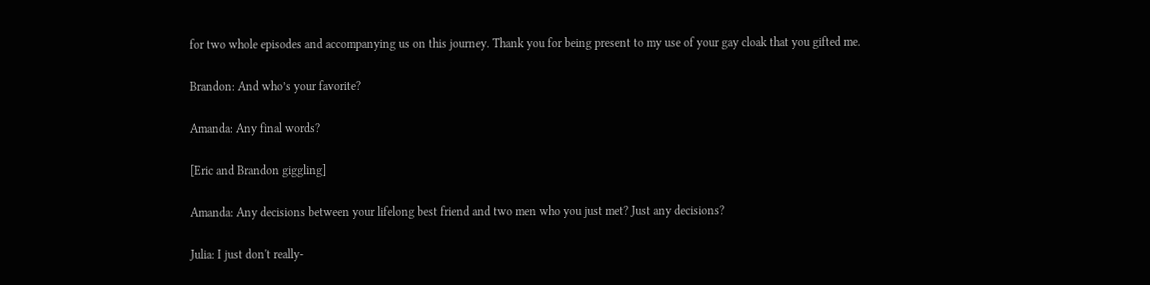for two whole episodes and accompanying us on this journey. Thank you for being present to my use of your gay cloak that you gifted me.

Brandon: And who’s your favorite?

Amanda: Any final words?

[Eric and Brandon giggling]

Amanda: Any decisions between your lifelong best friend and two men who you just met? Just any decisions?

Julia: I just don't really-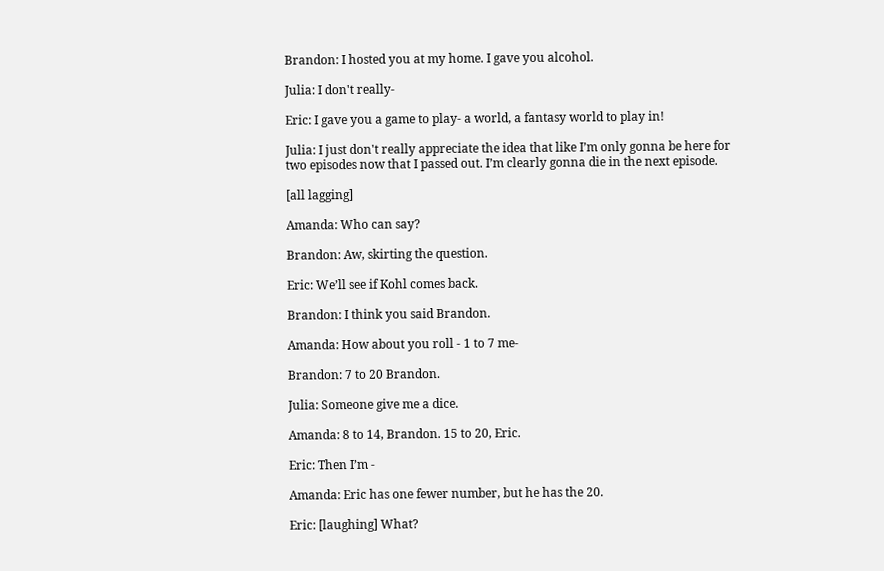Brandon: I hosted you at my home. I gave you alcohol.

Julia: I don't really-

Eric: I gave you a game to play- a world, a fantasy world to play in!

Julia: I just don't really appreciate the idea that like I’m only gonna be here for two episodes now that I passed out. I’m clearly gonna die in the next episode.

[all lagging]

Amanda: Who can say?

Brandon: Aw, skirting the question.

Eric: We’ll see if Kohl comes back.

Brandon: I think you said Brandon.

Amanda: How about you roll - 1 to 7 me-

Brandon: 7 to 20 Brandon.

Julia: Someone give me a dice.

Amanda: 8 to 14, Brandon. 15 to 20, Eric.

Eric: Then I’m -

Amanda: Eric has one fewer number, but he has the 20.

Eric: [laughing] What?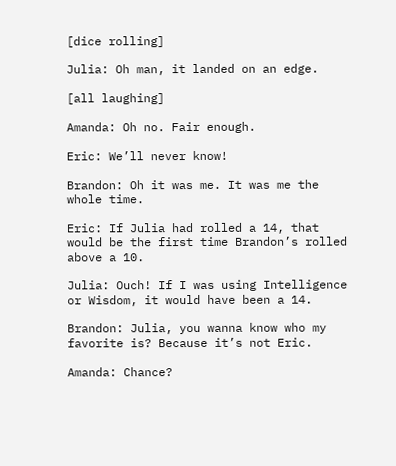[dice rolling]

Julia: Oh man, it landed on an edge.

[all laughing]

Amanda: Oh no. Fair enough.

Eric: We’ll never know!

Brandon: Oh it was me. It was me the whole time.

Eric: If Julia had rolled a 14, that would be the first time Brandon’s rolled above a 10.

Julia: Ouch! If I was using Intelligence or Wisdom, it would have been a 14.

Brandon: Julia, you wanna know who my favorite is? Because it’s not Eric.

Amanda: Chance?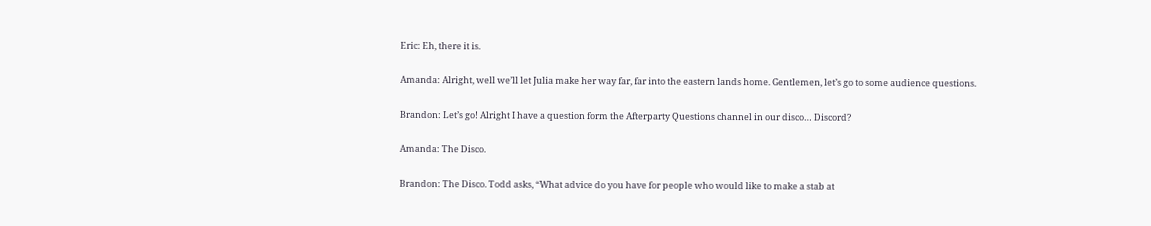Eric: Eh, there it is.

Amanda: Alright, well we’ll let Julia make her way far, far into the eastern lands home. Gentlemen, let’s go to some audience questions.

Brandon: Let’s go! Alright I have a question form the Afterparty Questions channel in our disco… Discord?

Amanda: The Disco.

Brandon: The Disco. Todd asks, “What advice do you have for people who would like to make a stab at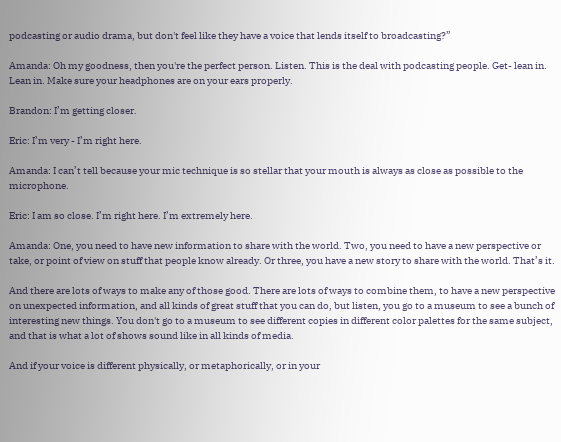podcasting or audio drama, but don't feel like they have a voice that lends itself to broadcasting?”

Amanda: Oh my goodness, then you're the perfect person. Listen. This is the deal with podcasting people. Get- lean in. Lean in. Make sure your headphones are on your ears properly.

Brandon: I’m getting closer.

Eric: I’m very - I’m right here.

Amanda: I can’t tell because your mic technique is so stellar that your mouth is always as close as possible to the microphone.

Eric: I am so close. I’m right here. I’m extremely here.

Amanda: One, you need to have new information to share with the world. Two, you need to have a new perspective or take, or point of view on stuff that people know already. Or three, you have a new story to share with the world. That’s it.

And there are lots of ways to make any of those good. There are lots of ways to combine them, to have a new perspective on unexpected information, and all kinds of great stuff that you can do, but listen, you go to a museum to see a bunch of interesting new things. You don't go to a museum to see different copies in different color palettes for the same subject, and that is what a lot of shows sound like in all kinds of media.

And if your voice is different physically, or metaphorically, or in your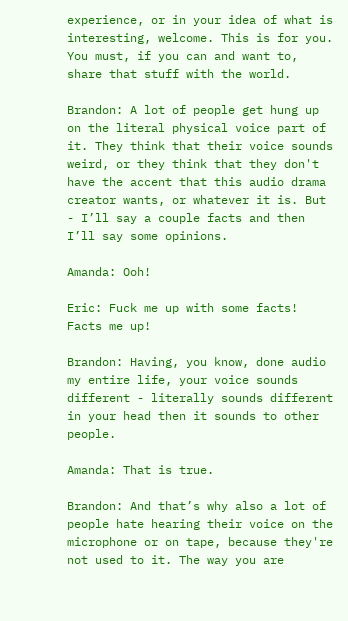experience, or in your idea of what is interesting, welcome. This is for you. You must, if you can and want to, share that stuff with the world.

Brandon: A lot of people get hung up on the literal physical voice part of it. They think that their voice sounds weird, or they think that they don't have the accent that this audio drama creator wants, or whatever it is. But - I’ll say a couple facts and then I’ll say some opinions.

Amanda: Ooh!

Eric: Fuck me up with some facts! Facts me up!

Brandon: Having, you know, done audio my entire life, your voice sounds different - literally sounds different in your head then it sounds to other people.

Amanda: That is true.

Brandon: And that’s why also a lot of people hate hearing their voice on the microphone or on tape, because they're not used to it. The way you are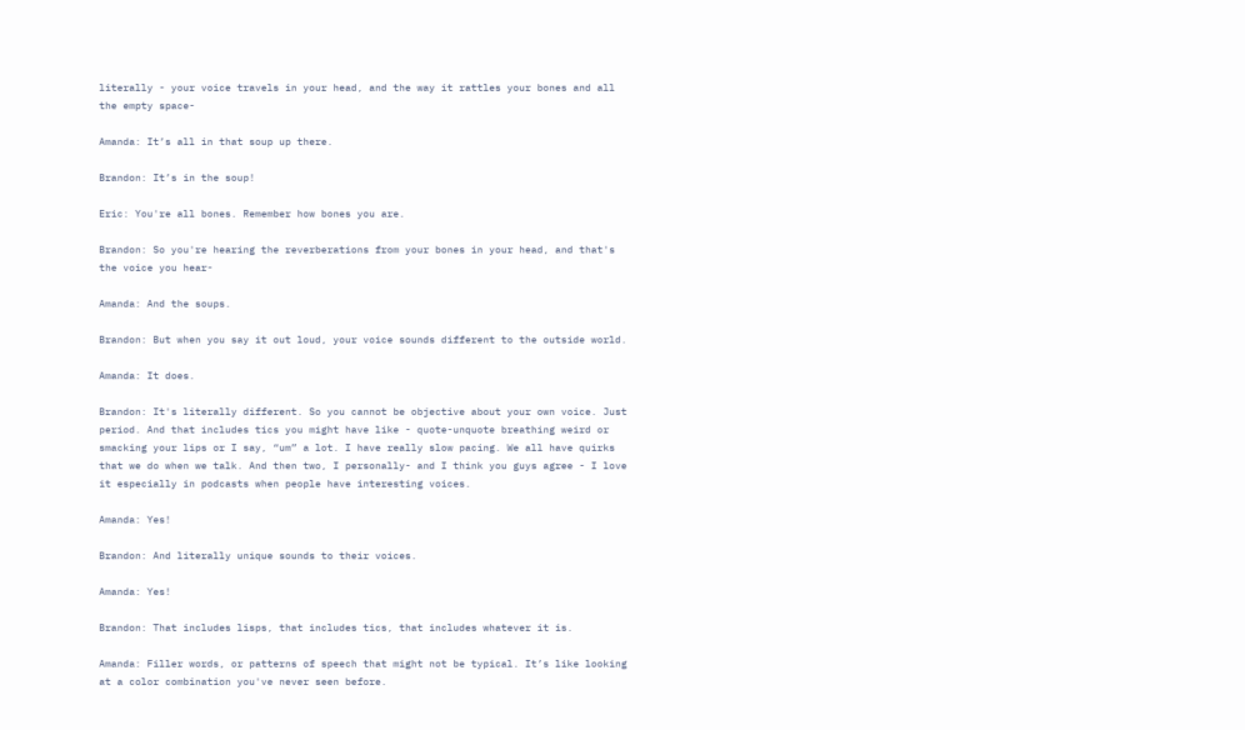literally - your voice travels in your head, and the way it rattles your bones and all the empty space-

Amanda: It’s all in that soup up there.

Brandon: It’s in the soup!

Eric: You're all bones. Remember how bones you are.

Brandon: So you're hearing the reverberations from your bones in your head, and that's the voice you hear-

Amanda: And the soups.

Brandon: But when you say it out loud, your voice sounds different to the outside world.

Amanda: It does.

Brandon: It's literally different. So you cannot be objective about your own voice. Just period. And that includes tics you might have like - quote-unquote breathing weird or smacking your lips or I say, “um” a lot. I have really slow pacing. We all have quirks that we do when we talk. And then two, I personally- and I think you guys agree - I love it especially in podcasts when people have interesting voices.

Amanda: Yes!

Brandon: And literally unique sounds to their voices.

Amanda: Yes!

Brandon: That includes lisps, that includes tics, that includes whatever it is.

Amanda: Filler words, or patterns of speech that might not be typical. It’s like looking at a color combination you've never seen before.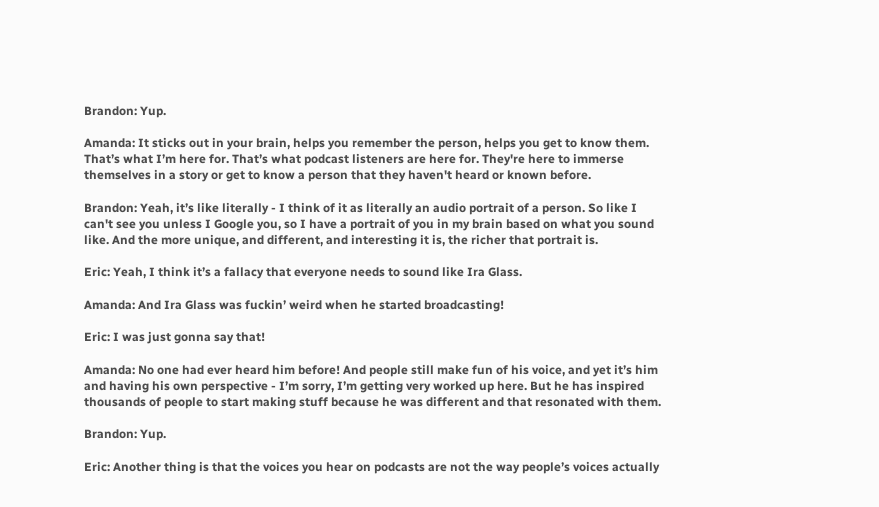Brandon: Yup.

Amanda: It sticks out in your brain, helps you remember the person, helps you get to know them. That’s what I’m here for. That’s what podcast listeners are here for. They're here to immerse themselves in a story or get to know a person that they haven't heard or known before.

Brandon: Yeah, it’s like literally - I think of it as literally an audio portrait of a person. So like I can't see you unless I Google you, so I have a portrait of you in my brain based on what you sound like. And the more unique, and different, and interesting it is, the richer that portrait is.

Eric: Yeah, I think it’s a fallacy that everyone needs to sound like Ira Glass.

Amanda: And Ira Glass was fuckin’ weird when he started broadcasting!

Eric: I was just gonna say that!

Amanda: No one had ever heard him before! And people still make fun of his voice, and yet it’s him and having his own perspective - I’m sorry, I’m getting very worked up here. But he has inspired thousands of people to start making stuff because he was different and that resonated with them.

Brandon: Yup.

Eric: Another thing is that the voices you hear on podcasts are not the way people’s voices actually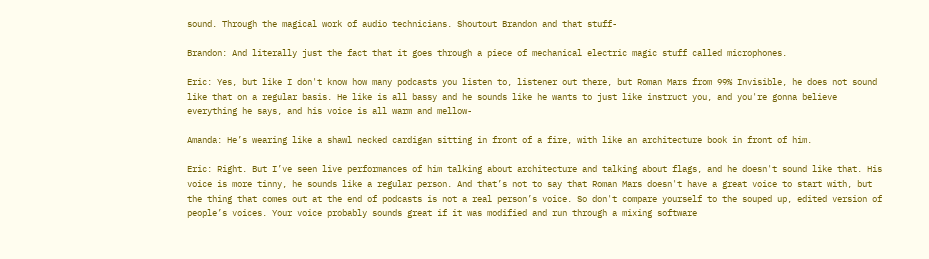sound. Through the magical work of audio technicians. Shoutout Brandon and that stuff-

Brandon: And literally just the fact that it goes through a piece of mechanical electric magic stuff called microphones.

Eric: Yes, but like I don't know how many podcasts you listen to, listener out there, but Roman Mars from 99% Invisible, he does not sound like that on a regular basis. He like is all bassy and he sounds like he wants to just like instruct you, and you're gonna believe everything he says, and his voice is all warm and mellow-

Amanda: He’s wearing like a shawl necked cardigan sitting in front of a fire, with like an architecture book in front of him.

Eric: Right. But I’ve seen live performances of him talking about architecture and talking about flags, and he doesn't sound like that. His voice is more tinny, he sounds like a regular person. And that’s not to say that Roman Mars doesn't have a great voice to start with, but the thing that comes out at the end of podcasts is not a real person’s voice. So don't compare yourself to the souped up, edited version of people’s voices. Your voice probably sounds great if it was modified and run through a mixing software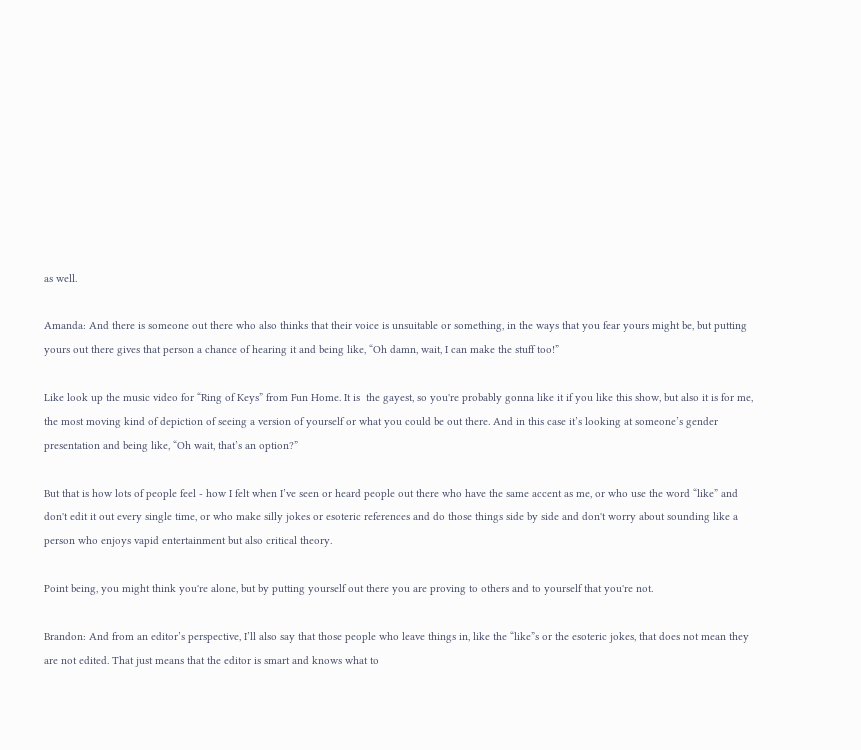as well.

Amanda: And there is someone out there who also thinks that their voice is unsuitable or something, in the ways that you fear yours might be, but putting yours out there gives that person a chance of hearing it and being like, “Oh damn, wait, I can make the stuff too!”

Like look up the music video for “Ring of Keys” from Fun Home. It is  the gayest, so you're probably gonna like it if you like this show, but also it is for me, the most moving kind of depiction of seeing a version of yourself or what you could be out there. And in this case it’s looking at someone’s gender presentation and being like, “Oh wait, that’s an option?”

But that is how lots of people feel - how I felt when I’ve seen or heard people out there who have the same accent as me, or who use the word “like” and don't edit it out every single time, or who make silly jokes or esoteric references and do those things side by side and don't worry about sounding like a person who enjoys vapid entertainment but also critical theory.

Point being, you might think you're alone, but by putting yourself out there you are proving to others and to yourself that you're not.

Brandon: And from an editor’s perspective, I’ll also say that those people who leave things in, like the “like”s or the esoteric jokes, that does not mean they are not edited. That just means that the editor is smart and knows what to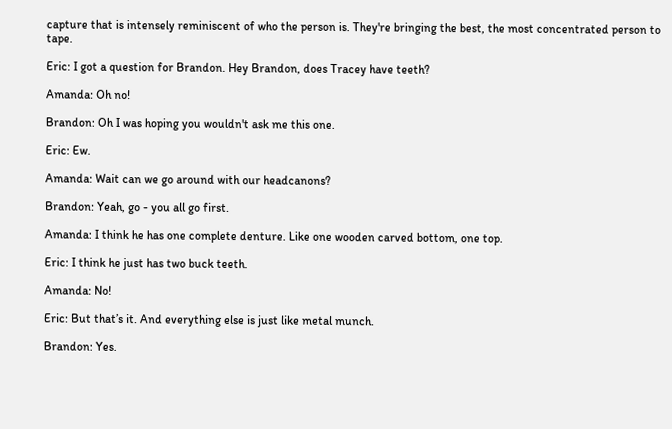capture that is intensely reminiscent of who the person is. They're bringing the best, the most concentrated person to tape.

Eric: I got a question for Brandon. Hey Brandon, does Tracey have teeth?

Amanda: Oh no!

Brandon: Oh I was hoping you wouldn't ask me this one.

Eric: Ew.

Amanda: Wait can we go around with our headcanons?

Brandon: Yeah, go - you all go first.

Amanda: I think he has one complete denture. Like one wooden carved bottom, one top.

Eric: I think he just has two buck teeth.

Amanda: No!

Eric: But that’s it. And everything else is just like metal munch.

Brandon: Yes.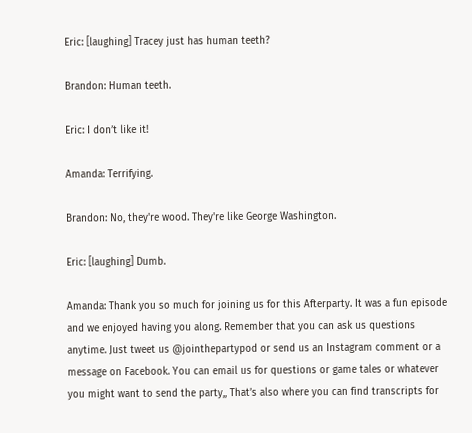Eric: [laughing] Tracey just has human teeth?

Brandon: Human teeth.

Eric: I don’t like it!

Amanda: Terrifying.

Brandon: No, they're wood. They're like George Washington.

Eric: [laughing] Dumb.

Amanda: Thank you so much for joining us for this Afterparty. It was a fun episode and we enjoyed having you along. Remember that you can ask us questions anytime. Just tweet us @jointhepartypod or send us an Instagram comment or a message on Facebook. You can email us for questions or game tales or whatever you might want to send the party,, That’s also where you can find transcripts for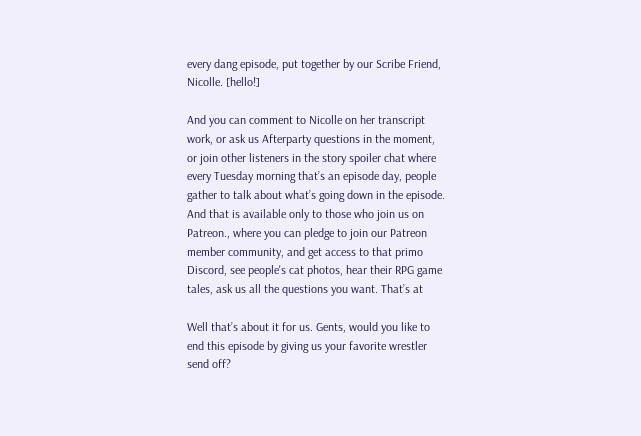every dang episode, put together by our Scribe Friend, Nicolle. [hello!]

And you can comment to Nicolle on her transcript work, or ask us Afterparty questions in the moment, or join other listeners in the story spoiler chat where every Tuesday morning that’s an episode day, people gather to talk about what’s going down in the episode. And that is available only to those who join us on Patreon., where you can pledge to join our Patreon member community, and get access to that primo Discord, see people's cat photos, hear their RPG game tales, ask us all the questions you want. That’s at

Well that’s about it for us. Gents, would you like to end this episode by giving us your favorite wrestler send off?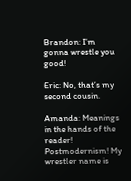Brandon: I’m gonna wrestle you good!

Eric: No, that’s my second cousin.

Amanda: Meanings in the hands of the reader! Postmodernism! My wrestler name is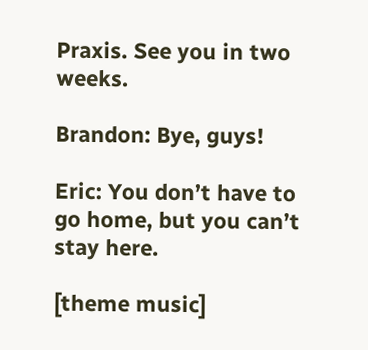Praxis. See you in two weeks.

Brandon: Bye, guys!

Eric: You don’t have to go home, but you can’t stay here.

[theme music]